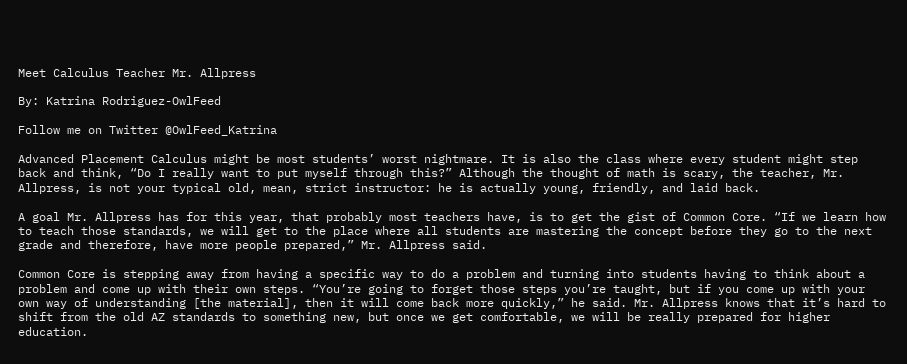Meet Calculus Teacher Mr. Allpress

By: Katrina Rodriguez-OwlFeed

Follow me on Twitter @OwlFeed_Katrina

Advanced Placement Calculus might be most students’ worst nightmare. It is also the class where every student might step back and think, “Do I really want to put myself through this?” Although the thought of math is scary, the teacher, Mr. Allpress, is not your typical old, mean, strict instructor: he is actually young, friendly, and laid back.

A goal Mr. Allpress has for this year, that probably most teachers have, is to get the gist of Common Core. “If we learn how to teach those standards, we will get to the place where all students are mastering the concept before they go to the next grade and therefore, have more people prepared,” Mr. Allpress said.

Common Core is stepping away from having a specific way to do a problem and turning into students having to think about a problem and come up with their own steps. “You’re going to forget those steps you’re taught, but if you come up with your own way of understanding [the material], then it will come back more quickly,” he said. Mr. Allpress knows that it’s hard to shift from the old AZ standards to something new, but once we get comfortable, we will be really prepared for higher education.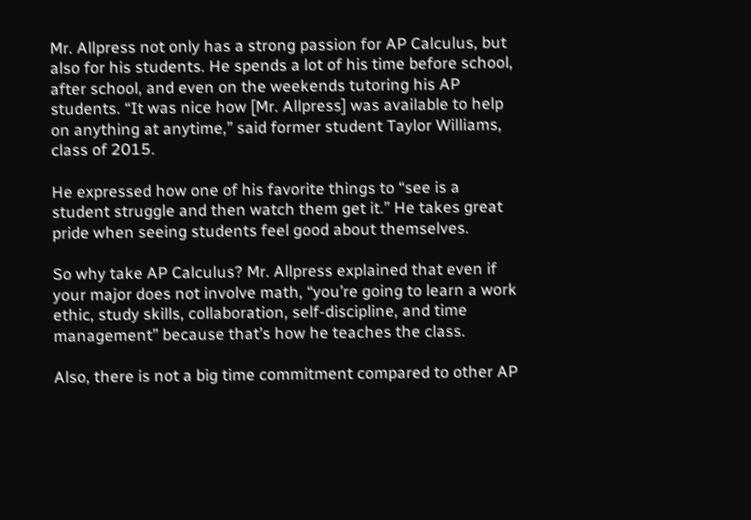Mr. Allpress not only has a strong passion for AP Calculus, but also for his students. He spends a lot of his time before school, after school, and even on the weekends tutoring his AP students. “It was nice how [Mr. Allpress] was available to help on anything at anytime,” said former student Taylor Williams, class of 2015.

He expressed how one of his favorite things to “see is a student struggle and then watch them get it.” He takes great pride when seeing students feel good about themselves.

So why take AP Calculus? Mr. Allpress explained that even if your major does not involve math, “you’re going to learn a work ethic, study skills, collaboration, self-discipline, and time management” because that’s how he teaches the class.

Also, there is not a big time commitment compared to other AP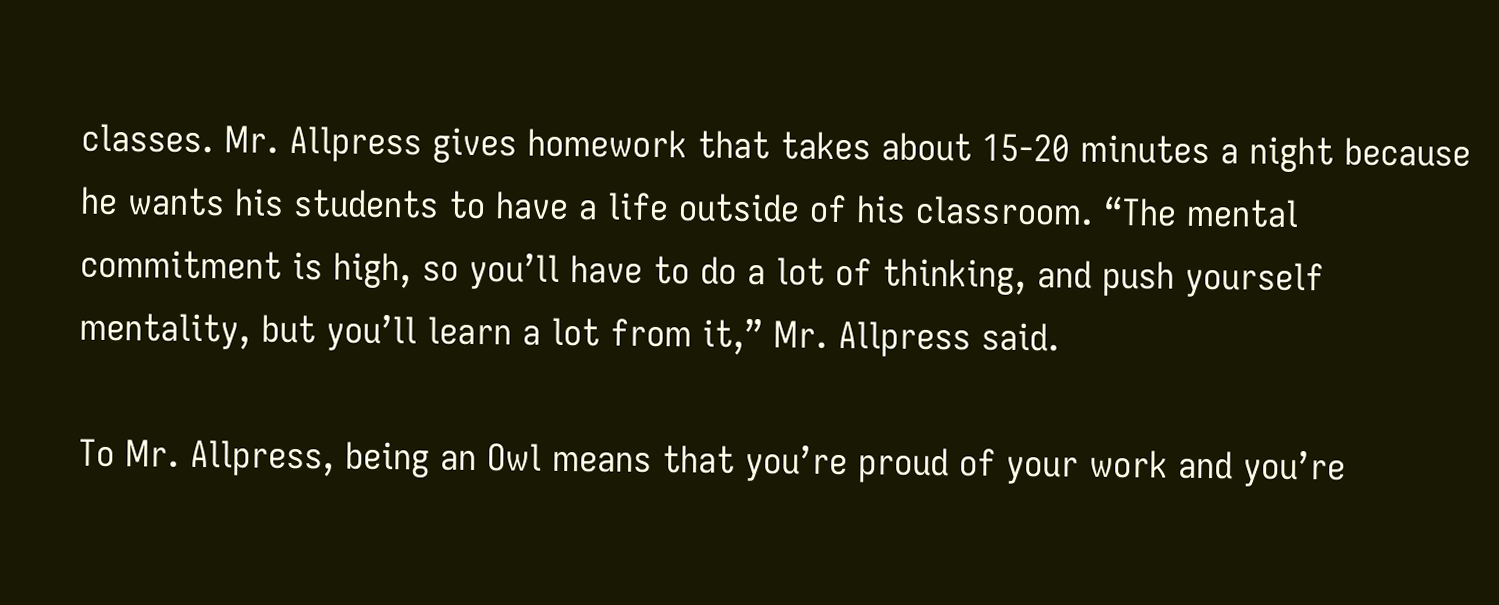classes. Mr. Allpress gives homework that takes about 15-20 minutes a night because he wants his students to have a life outside of his classroom. “The mental commitment is high, so you’ll have to do a lot of thinking, and push yourself mentality, but you’ll learn a lot from it,” Mr. Allpress said.

To Mr. Allpress, being an Owl means that you’re proud of your work and you’re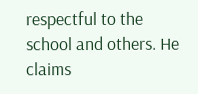respectful to the school and others. He claims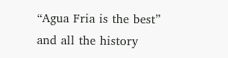“Agua Fria is the best” and all the history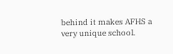behind it makes AFHS a very unique school.